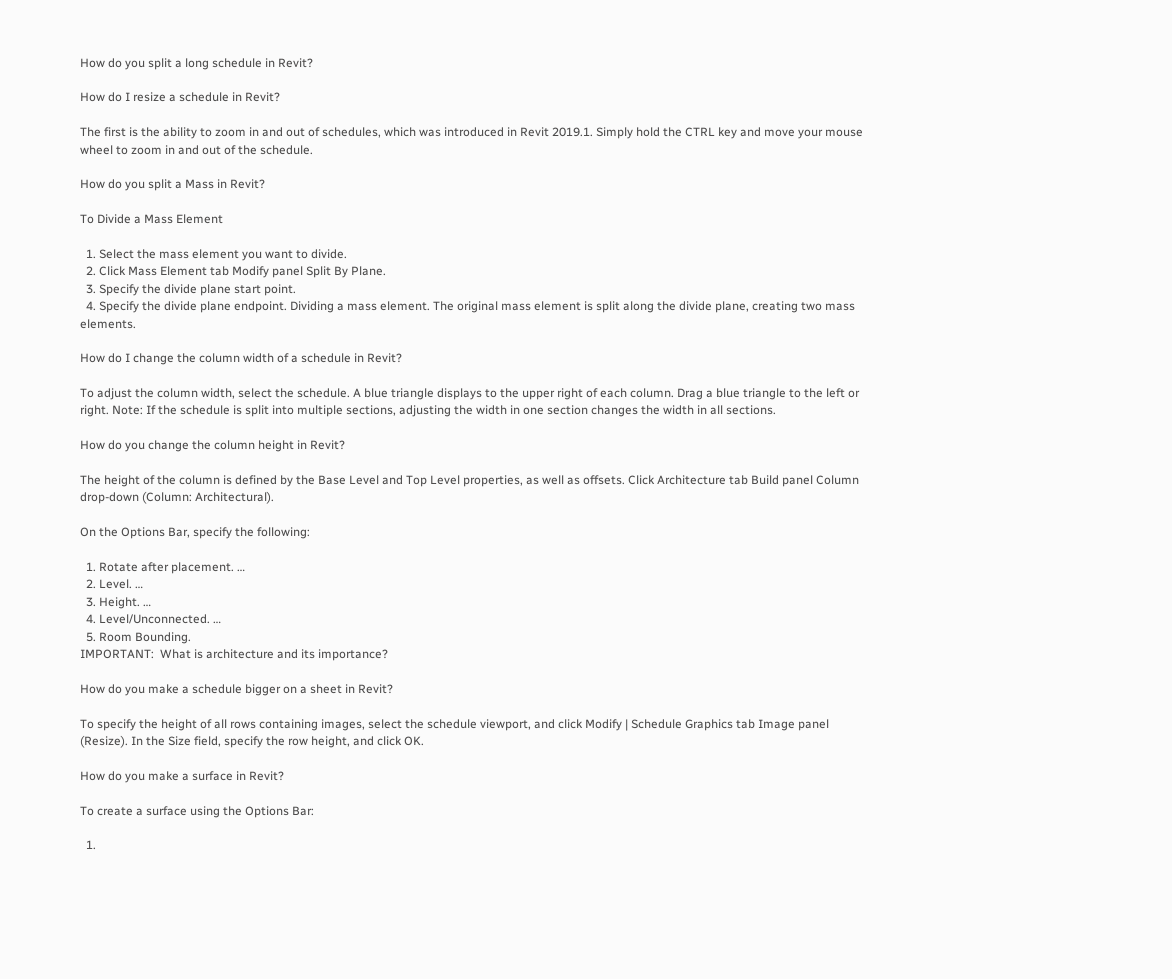How do you split a long schedule in Revit?

How do I resize a schedule in Revit?

The first is the ability to zoom in and out of schedules, which was introduced in Revit 2019.1. Simply hold the CTRL key and move your mouse wheel to zoom in and out of the schedule.

How do you split a Mass in Revit?

To Divide a Mass Element

  1. Select the mass element you want to divide.
  2. Click Mass Element tab Modify panel Split By Plane.
  3. Specify the divide plane start point.
  4. Specify the divide plane endpoint. Dividing a mass element. The original mass element is split along the divide plane, creating two mass elements.

How do I change the column width of a schedule in Revit?

To adjust the column width, select the schedule. A blue triangle displays to the upper right of each column. Drag a blue triangle to the left or right. Note: If the schedule is split into multiple sections, adjusting the width in one section changes the width in all sections.

How do you change the column height in Revit?

The height of the column is defined by the Base Level and Top Level properties, as well as offsets. Click Architecture tab Build panel Column drop-down (Column: Architectural).

On the Options Bar, specify the following:

  1. Rotate after placement. …
  2. Level. …
  3. Height. …
  4. Level/Unconnected. …
  5. Room Bounding.
IMPORTANT:  What is architecture and its importance?

How do you make a schedule bigger on a sheet in Revit?

To specify the height of all rows containing images, select the schedule viewport, and click Modify | Schedule Graphics tab Image panel (Resize). In the Size field, specify the row height, and click OK.

How do you make a surface in Revit?

To create a surface using the Options Bar:

  1.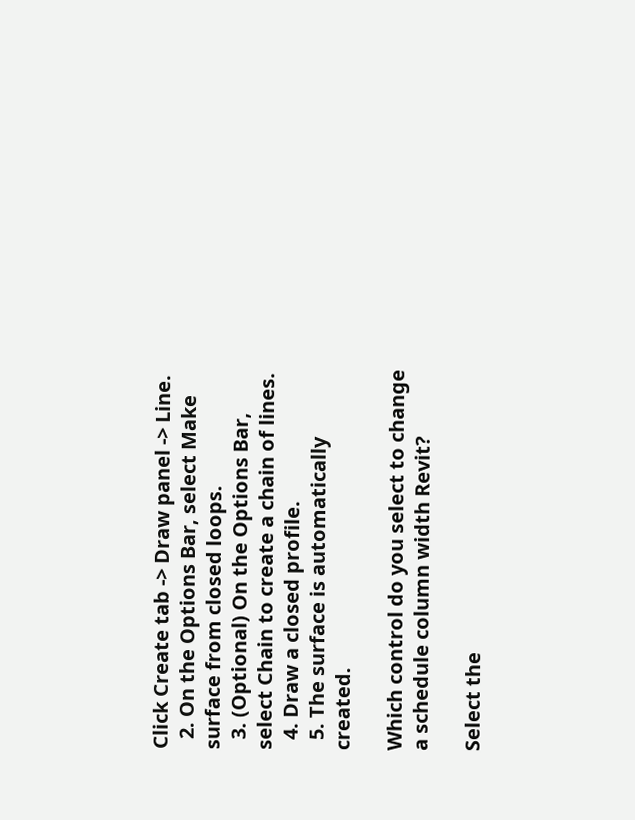Click Create tab -> Draw panel -> Line.
  2. On the Options Bar, select Make surface from closed loops.
  3. (Optional) On the Options Bar, select Chain to create a chain of lines.
  4. Draw a closed profile.
  5. The surface is automatically created.

Which control do you select to change a schedule column width Revit?

Select the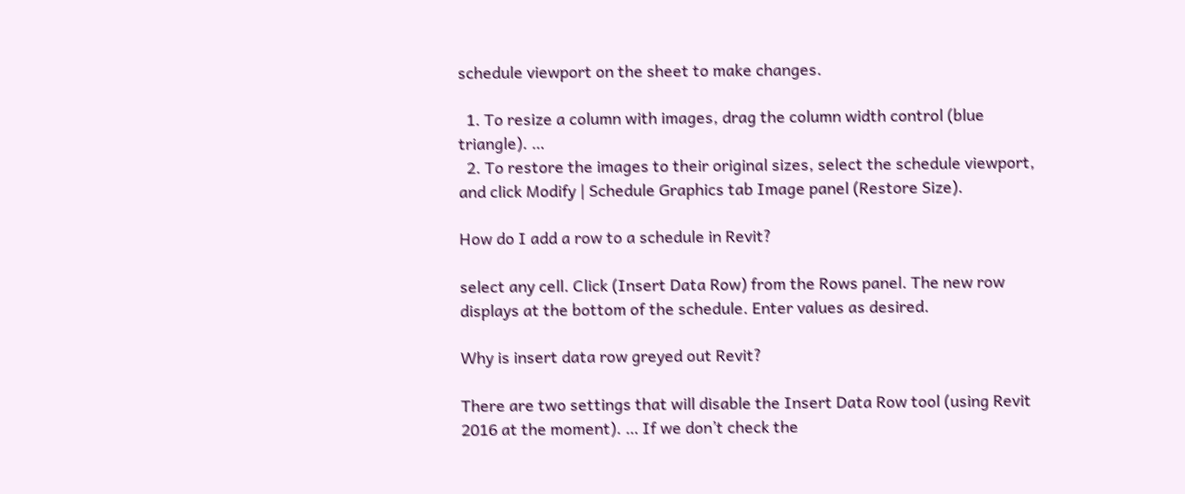schedule viewport on the sheet to make changes.

  1. To resize a column with images, drag the column width control (blue triangle). …
  2. To restore the images to their original sizes, select the schedule viewport, and click Modify | Schedule Graphics tab Image panel (Restore Size).

How do I add a row to a schedule in Revit?

select any cell. Click (Insert Data Row) from the Rows panel. The new row displays at the bottom of the schedule. Enter values as desired.

Why is insert data row greyed out Revit?

There are two settings that will disable the Insert Data Row tool (using Revit 2016 at the moment). … If we don’t check the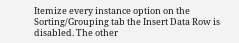Itemize every instance option on the Sorting/Grouping tab the Insert Data Row is disabled. The other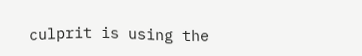culprit is using the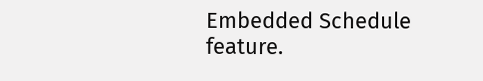Embedded Schedule feature.